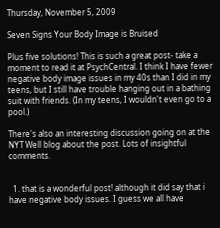Thursday, November 5, 2009

Seven Signs Your Body Image is Bruised

Plus five solutions! This is such a great post- take a moment to read it at PsychCentral. I think I have fewer negative body image issues in my 40s than I did in my teens, but I still have trouble hanging out in a bathing suit with friends. (In my teens, I wouldn't even go to a pool.)

There's also an interesting discussion going on at the NYT Well blog about the post. Lots of insightful comments.


  1. that is a wonderful post! although it did say that i have negative body issues. I guess we all have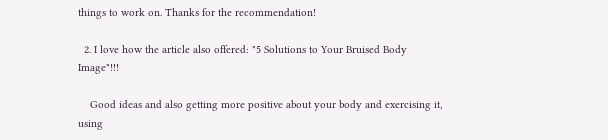things to work on. Thanks for the recommendation!

  2. I love how the article also offered: "5 Solutions to Your Bruised Body Image"!!!

    Good ideas and also getting more positive about your body and exercising it, using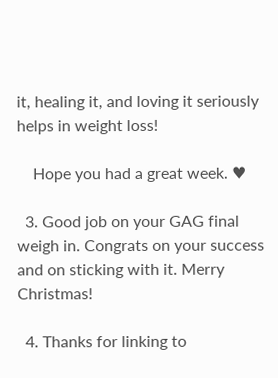it, healing it, and loving it seriously helps in weight loss!

    Hope you had a great week. ♥

  3. Good job on your GAG final weigh in. Congrats on your success and on sticking with it. Merry Christmas!

  4. Thanks for linking to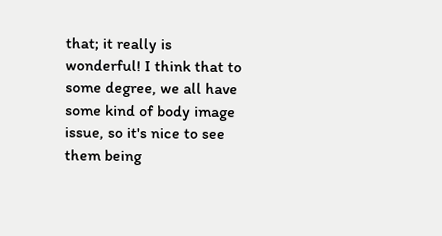that; it really is wonderful! I think that to some degree, we all have some kind of body image issue, so it's nice to see them being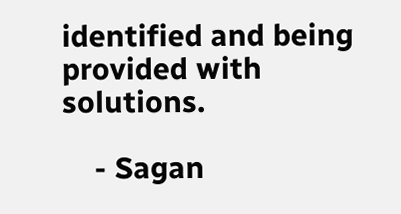identified and being provided with solutions.

    - Sagan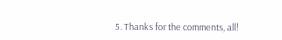5. Thanks for the comments, all!